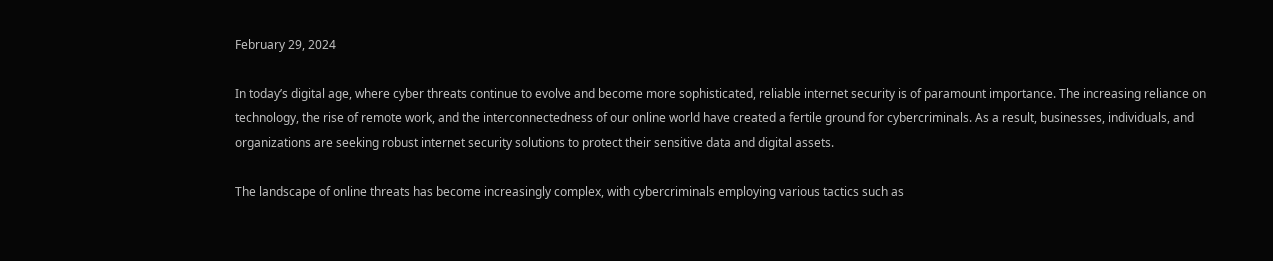February 29, 2024

In today’s digital age, where cyber threats continue to evolve and become more sophisticated, reliable internet security is of paramount importance. The increasing reliance on technology, the rise of remote work, and the interconnectedness of our online world have created a fertile ground for cybercriminals. As a result, businesses, individuals, and organizations are seeking robust internet security solutions to protect their sensitive data and digital assets.

The landscape of online threats has become increasingly complex, with cybercriminals employing various tactics such as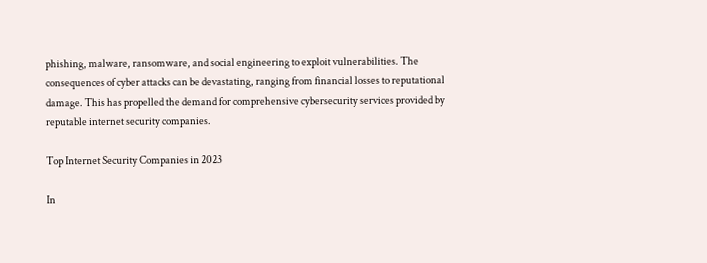phishing, malware, ransomware, and social engineering to exploit vulnerabilities. The consequences of cyber attacks can be devastating, ranging from financial losses to reputational damage. This has propelled the demand for comprehensive cybersecurity services provided by reputable internet security companies.

Top Internet Security Companies in 2023

In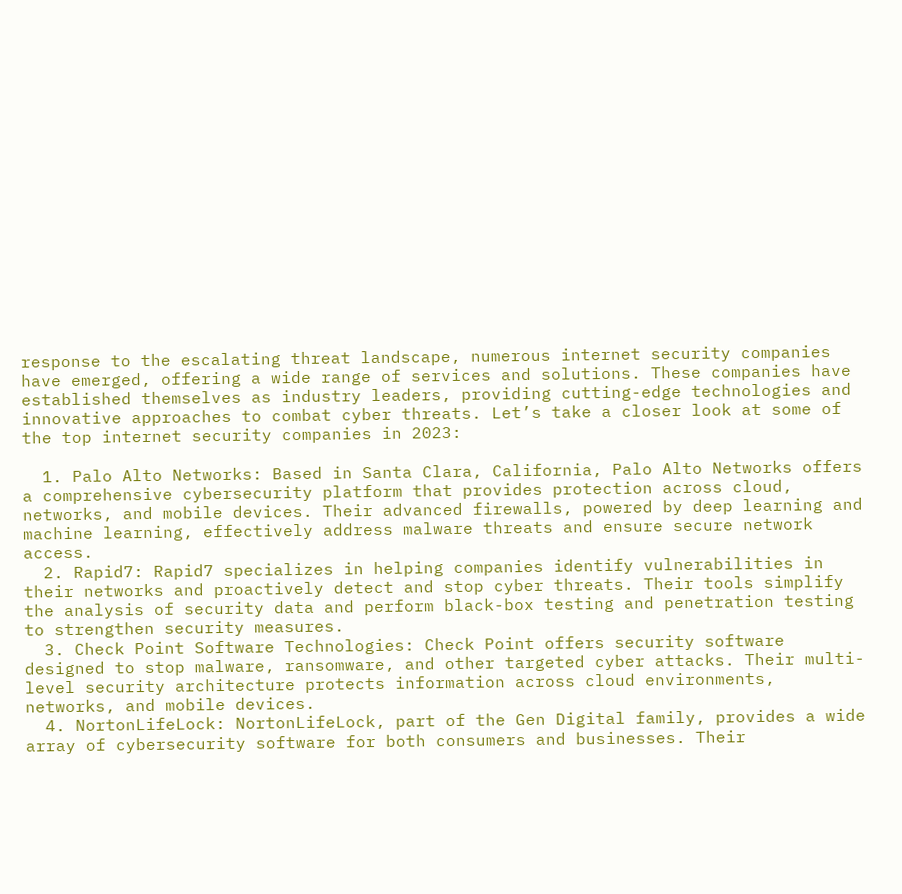response to the escalating threat landscape, numerous internet security companies have emerged, offering a wide range of services and solutions. These companies have established themselves as industry leaders, providing cutting-edge technologies and innovative approaches to combat cyber threats. Let’s take a closer look at some of the top internet security companies in 2023:

  1. Palo Alto Networks: Based in Santa Clara, California, Palo Alto Networks offers a comprehensive cybersecurity platform that provides protection across cloud, networks, and mobile devices. Their advanced firewalls, powered by deep learning and machine learning, effectively address malware threats and ensure secure network access.
  2. Rapid7: Rapid7 specializes in helping companies identify vulnerabilities in their networks and proactively detect and stop cyber threats. Their tools simplify the analysis of security data and perform black-box testing and penetration testing to strengthen security measures.
  3. Check Point Software Technologies: Check Point offers security software designed to stop malware, ransomware, and other targeted cyber attacks. Their multi-level security architecture protects information across cloud environments, networks, and mobile devices.
  4. NortonLifeLock: NortonLifeLock, part of the Gen Digital family, provides a wide array of cybersecurity software for both consumers and businesses. Their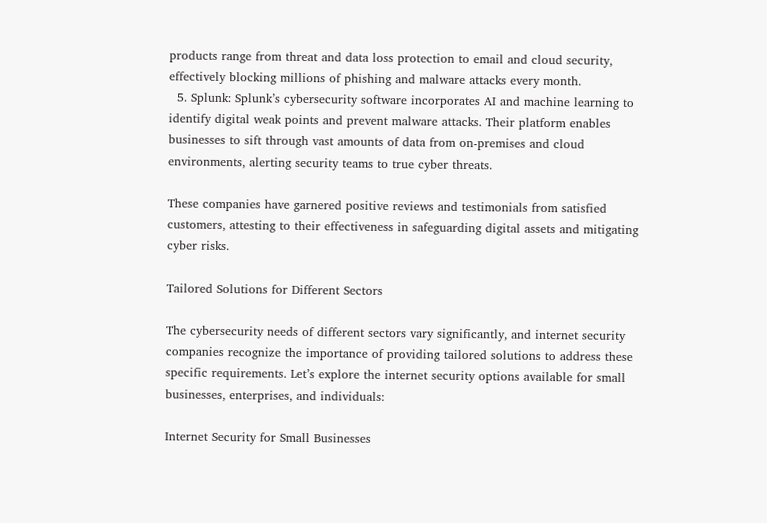products range from threat and data loss protection to email and cloud security, effectively blocking millions of phishing and malware attacks every month.
  5. Splunk: Splunk’s cybersecurity software incorporates AI and machine learning to identify digital weak points and prevent malware attacks. Their platform enables businesses to sift through vast amounts of data from on-premises and cloud environments, alerting security teams to true cyber threats.

These companies have garnered positive reviews and testimonials from satisfied customers, attesting to their effectiveness in safeguarding digital assets and mitigating cyber risks.

Tailored Solutions for Different Sectors

The cybersecurity needs of different sectors vary significantly, and internet security companies recognize the importance of providing tailored solutions to address these specific requirements. Let’s explore the internet security options available for small businesses, enterprises, and individuals:

Internet Security for Small Businesses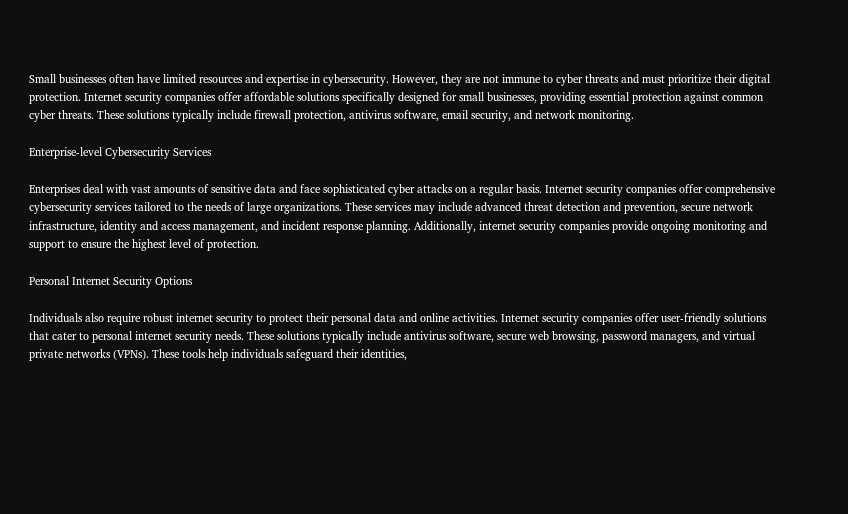Small businesses often have limited resources and expertise in cybersecurity. However, they are not immune to cyber threats and must prioritize their digital protection. Internet security companies offer affordable solutions specifically designed for small businesses, providing essential protection against common cyber threats. These solutions typically include firewall protection, antivirus software, email security, and network monitoring.

Enterprise-level Cybersecurity Services

Enterprises deal with vast amounts of sensitive data and face sophisticated cyber attacks on a regular basis. Internet security companies offer comprehensive cybersecurity services tailored to the needs of large organizations. These services may include advanced threat detection and prevention, secure network infrastructure, identity and access management, and incident response planning. Additionally, internet security companies provide ongoing monitoring and support to ensure the highest level of protection.

Personal Internet Security Options

Individuals also require robust internet security to protect their personal data and online activities. Internet security companies offer user-friendly solutions that cater to personal internet security needs. These solutions typically include antivirus software, secure web browsing, password managers, and virtual private networks (VPNs). These tools help individuals safeguard their identities,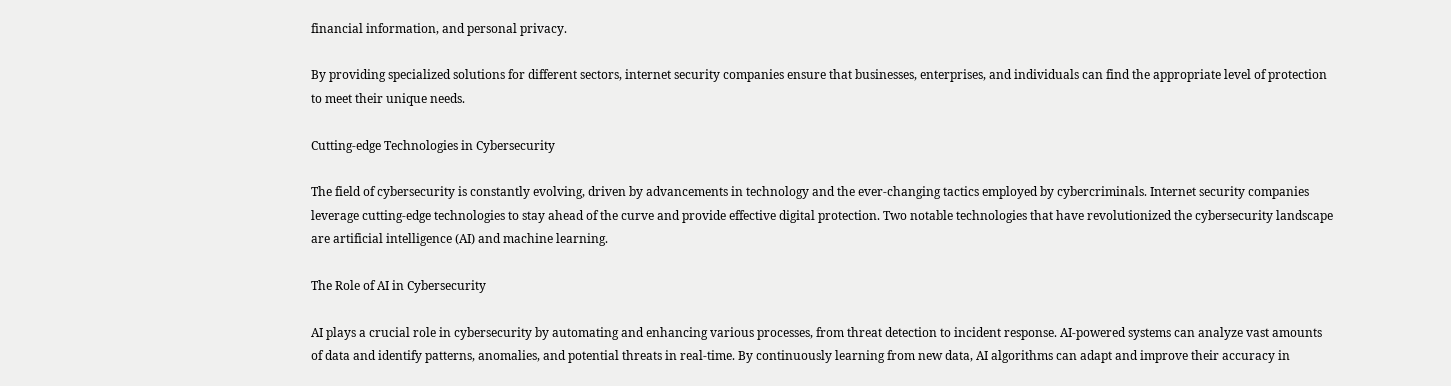financial information, and personal privacy.

By providing specialized solutions for different sectors, internet security companies ensure that businesses, enterprises, and individuals can find the appropriate level of protection to meet their unique needs.

Cutting-edge Technologies in Cybersecurity

The field of cybersecurity is constantly evolving, driven by advancements in technology and the ever-changing tactics employed by cybercriminals. Internet security companies leverage cutting-edge technologies to stay ahead of the curve and provide effective digital protection. Two notable technologies that have revolutionized the cybersecurity landscape are artificial intelligence (AI) and machine learning.

The Role of AI in Cybersecurity

AI plays a crucial role in cybersecurity by automating and enhancing various processes, from threat detection to incident response. AI-powered systems can analyze vast amounts of data and identify patterns, anomalies, and potential threats in real-time. By continuously learning from new data, AI algorithms can adapt and improve their accuracy in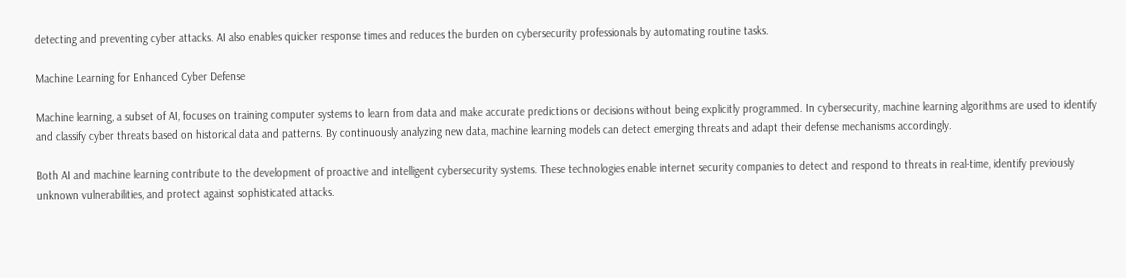detecting and preventing cyber attacks. AI also enables quicker response times and reduces the burden on cybersecurity professionals by automating routine tasks.

Machine Learning for Enhanced Cyber Defense

Machine learning, a subset of AI, focuses on training computer systems to learn from data and make accurate predictions or decisions without being explicitly programmed. In cybersecurity, machine learning algorithms are used to identify and classify cyber threats based on historical data and patterns. By continuously analyzing new data, machine learning models can detect emerging threats and adapt their defense mechanisms accordingly.

Both AI and machine learning contribute to the development of proactive and intelligent cybersecurity systems. These technologies enable internet security companies to detect and respond to threats in real-time, identify previously unknown vulnerabilities, and protect against sophisticated attacks.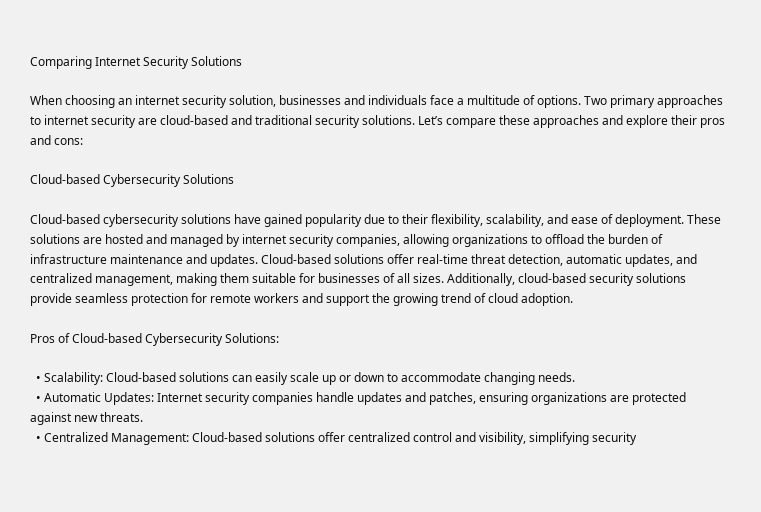Comparing Internet Security Solutions

When choosing an internet security solution, businesses and individuals face a multitude of options. Two primary approaches to internet security are cloud-based and traditional security solutions. Let’s compare these approaches and explore their pros and cons:

Cloud-based Cybersecurity Solutions

Cloud-based cybersecurity solutions have gained popularity due to their flexibility, scalability, and ease of deployment. These solutions are hosted and managed by internet security companies, allowing organizations to offload the burden of infrastructure maintenance and updates. Cloud-based solutions offer real-time threat detection, automatic updates, and centralized management, making them suitable for businesses of all sizes. Additionally, cloud-based security solutions provide seamless protection for remote workers and support the growing trend of cloud adoption.

Pros of Cloud-based Cybersecurity Solutions:

  • Scalability: Cloud-based solutions can easily scale up or down to accommodate changing needs.
  • Automatic Updates: Internet security companies handle updates and patches, ensuring organizations are protected against new threats.
  • Centralized Management: Cloud-based solutions offer centralized control and visibility, simplifying security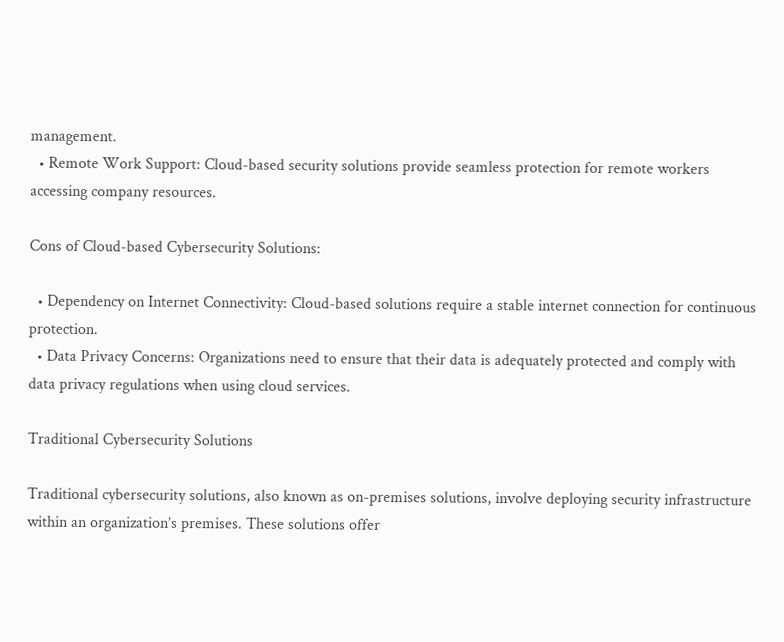management.
  • Remote Work Support: Cloud-based security solutions provide seamless protection for remote workers accessing company resources.

Cons of Cloud-based Cybersecurity Solutions:

  • Dependency on Internet Connectivity: Cloud-based solutions require a stable internet connection for continuous protection.
  • Data Privacy Concerns: Organizations need to ensure that their data is adequately protected and comply with data privacy regulations when using cloud services.

Traditional Cybersecurity Solutions

Traditional cybersecurity solutions, also known as on-premises solutions, involve deploying security infrastructure within an organization’s premises. These solutions offer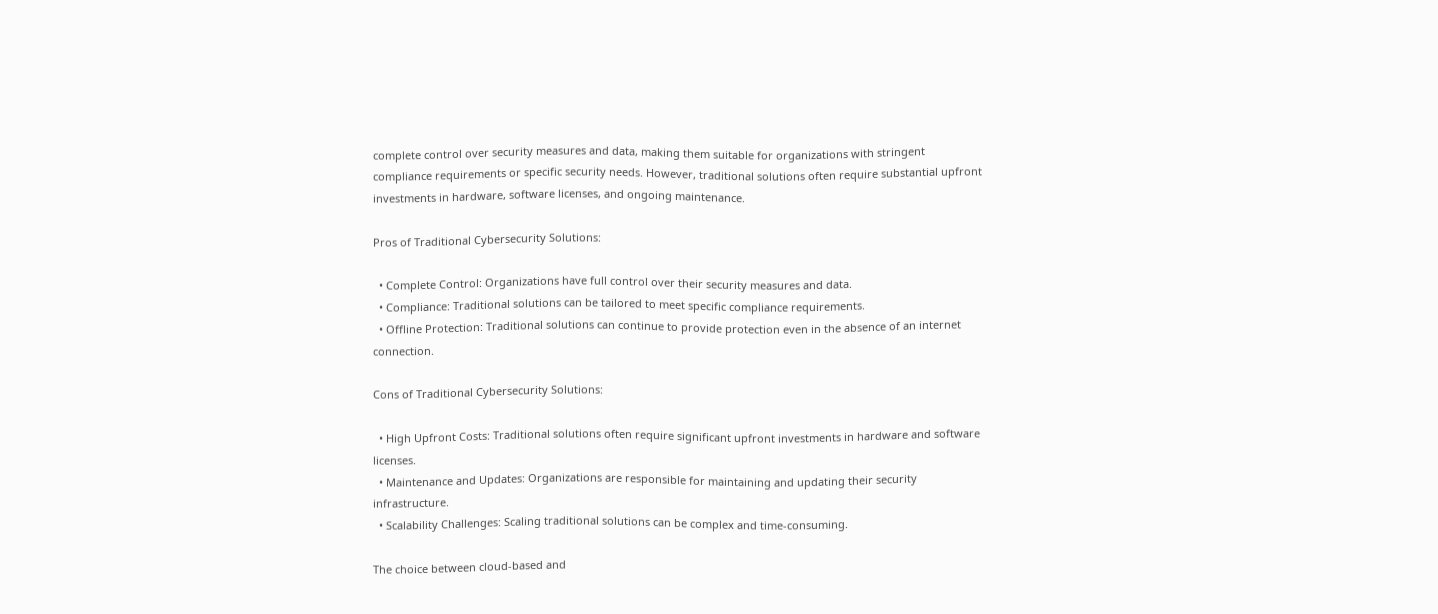complete control over security measures and data, making them suitable for organizations with stringent compliance requirements or specific security needs. However, traditional solutions often require substantial upfront investments in hardware, software licenses, and ongoing maintenance.

Pros of Traditional Cybersecurity Solutions:

  • Complete Control: Organizations have full control over their security measures and data.
  • Compliance: Traditional solutions can be tailored to meet specific compliance requirements.
  • Offline Protection: Traditional solutions can continue to provide protection even in the absence of an internet connection.

Cons of Traditional Cybersecurity Solutions:

  • High Upfront Costs: Traditional solutions often require significant upfront investments in hardware and software licenses.
  • Maintenance and Updates: Organizations are responsible for maintaining and updating their security infrastructure.
  • Scalability Challenges: Scaling traditional solutions can be complex and time-consuming.

The choice between cloud-based and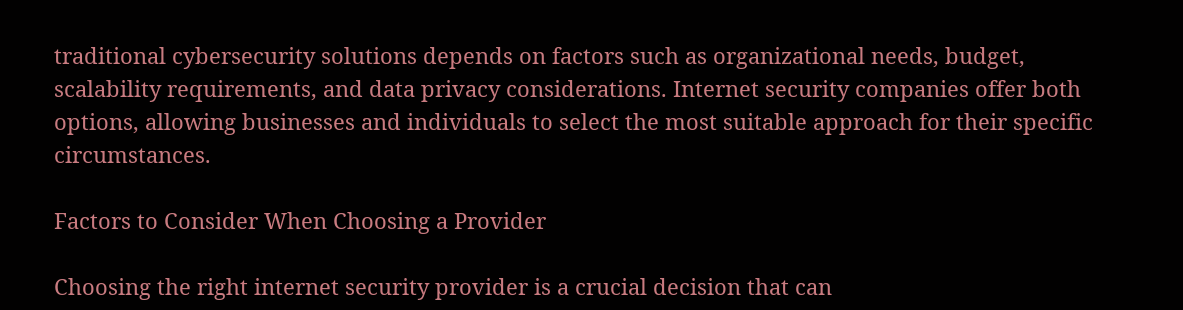traditional cybersecurity solutions depends on factors such as organizational needs, budget, scalability requirements, and data privacy considerations. Internet security companies offer both options, allowing businesses and individuals to select the most suitable approach for their specific circumstances.

Factors to Consider When Choosing a Provider

Choosing the right internet security provider is a crucial decision that can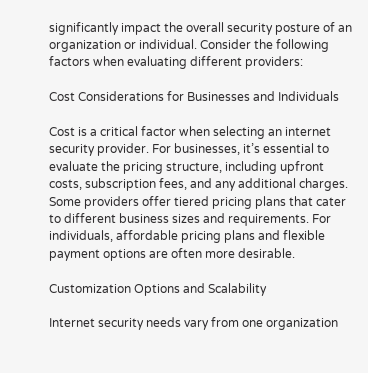significantly impact the overall security posture of an organization or individual. Consider the following factors when evaluating different providers:

Cost Considerations for Businesses and Individuals

Cost is a critical factor when selecting an internet security provider. For businesses, it’s essential to evaluate the pricing structure, including upfront costs, subscription fees, and any additional charges. Some providers offer tiered pricing plans that cater to different business sizes and requirements. For individuals, affordable pricing plans and flexible payment options are often more desirable.

Customization Options and Scalability

Internet security needs vary from one organization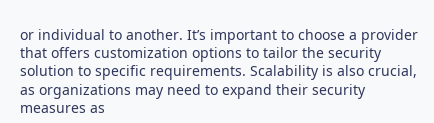or individual to another. It’s important to choose a provider that offers customization options to tailor the security solution to specific requirements. Scalability is also crucial, as organizations may need to expand their security measures as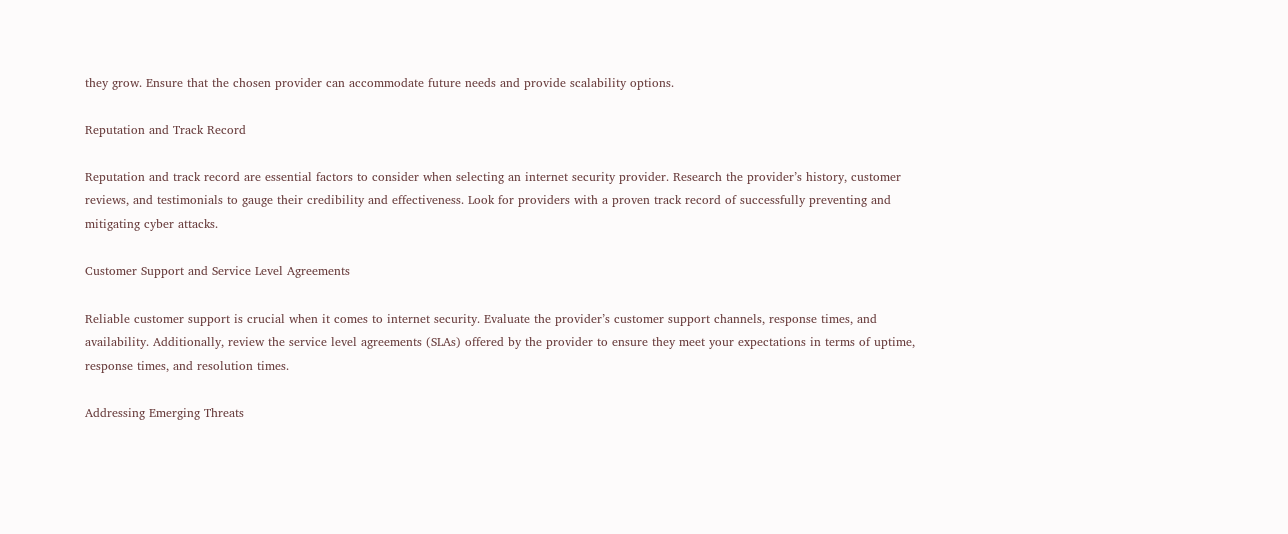they grow. Ensure that the chosen provider can accommodate future needs and provide scalability options.

Reputation and Track Record

Reputation and track record are essential factors to consider when selecting an internet security provider. Research the provider’s history, customer reviews, and testimonials to gauge their credibility and effectiveness. Look for providers with a proven track record of successfully preventing and mitigating cyber attacks.

Customer Support and Service Level Agreements

Reliable customer support is crucial when it comes to internet security. Evaluate the provider’s customer support channels, response times, and availability. Additionally, review the service level agreements (SLAs) offered by the provider to ensure they meet your expectations in terms of uptime, response times, and resolution times.

Addressing Emerging Threats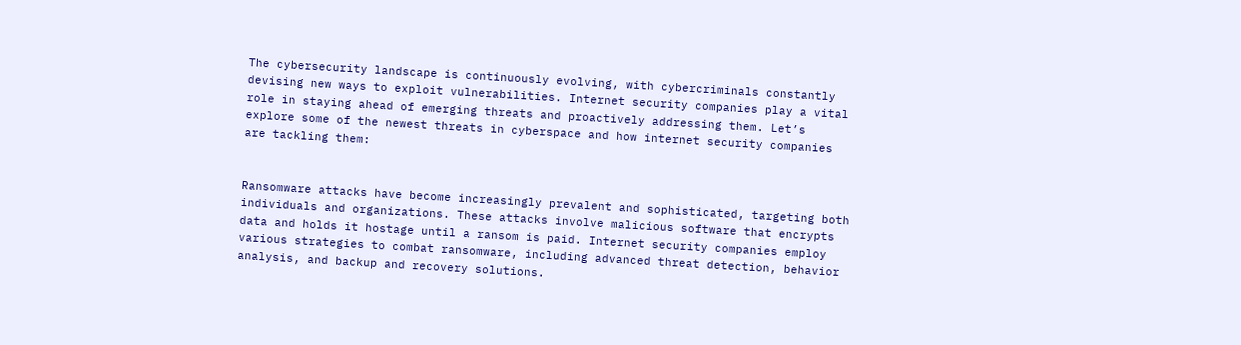The cybersecurity landscape is continuously evolving, with cybercriminals constantly devising new ways to exploit vulnerabilities. Internet security companies play a vital role in staying ahead of emerging threats and proactively addressing them. Let’s explore some of the newest threats in cyberspace and how internet security companies are tackling them:


Ransomware attacks have become increasingly prevalent and sophisticated, targeting both individuals and organizations. These attacks involve malicious software that encrypts data and holds it hostage until a ransom is paid. Internet security companies employ various strategies to combat ransomware, including advanced threat detection, behavior analysis, and backup and recovery solutions.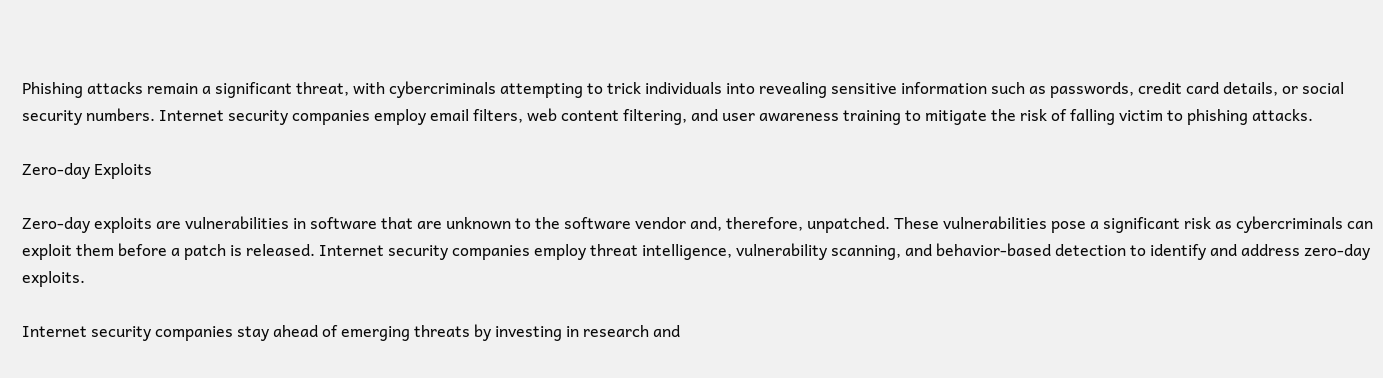Phishing attacks remain a significant threat, with cybercriminals attempting to trick individuals into revealing sensitive information such as passwords, credit card details, or social security numbers. Internet security companies employ email filters, web content filtering, and user awareness training to mitigate the risk of falling victim to phishing attacks.

Zero-day Exploits

Zero-day exploits are vulnerabilities in software that are unknown to the software vendor and, therefore, unpatched. These vulnerabilities pose a significant risk as cybercriminals can exploit them before a patch is released. Internet security companies employ threat intelligence, vulnerability scanning, and behavior-based detection to identify and address zero-day exploits.

Internet security companies stay ahead of emerging threats by investing in research and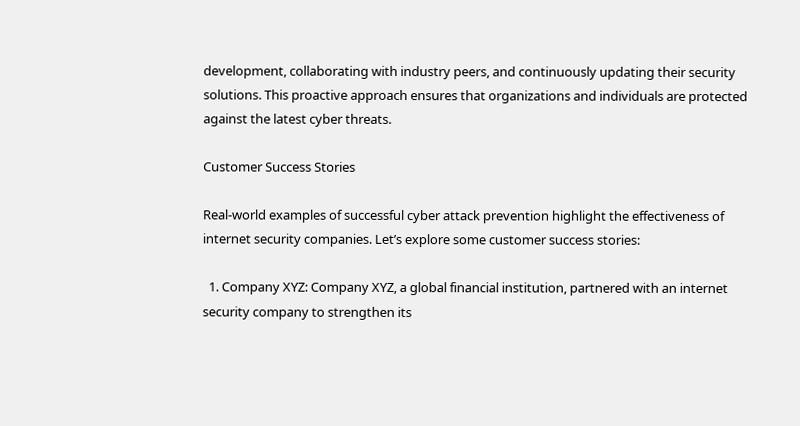development, collaborating with industry peers, and continuously updating their security solutions. This proactive approach ensures that organizations and individuals are protected against the latest cyber threats.

Customer Success Stories

Real-world examples of successful cyber attack prevention highlight the effectiveness of internet security companies. Let’s explore some customer success stories:

  1. Company XYZ: Company XYZ, a global financial institution, partnered with an internet security company to strengthen its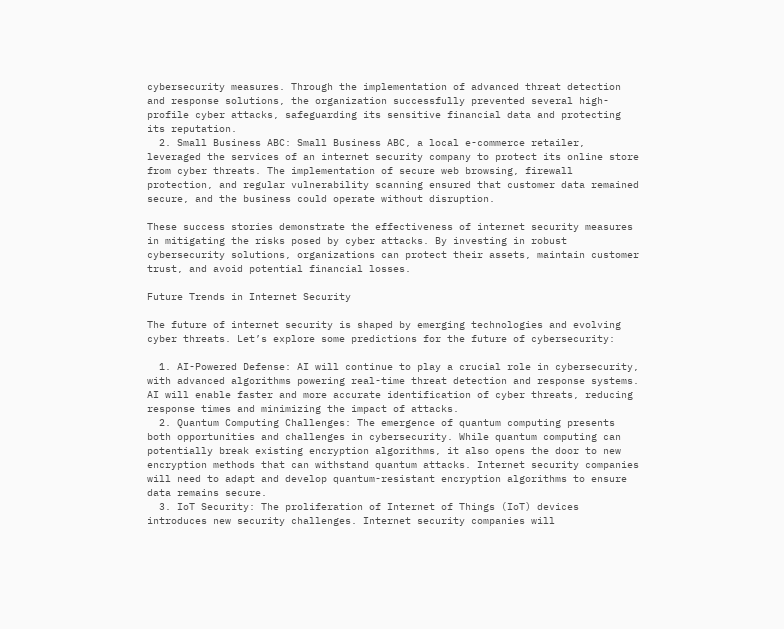cybersecurity measures. Through the implementation of advanced threat detection and response solutions, the organization successfully prevented several high-profile cyber attacks, safeguarding its sensitive financial data and protecting its reputation.
  2. Small Business ABC: Small Business ABC, a local e-commerce retailer, leveraged the services of an internet security company to protect its online store from cyber threats. The implementation of secure web browsing, firewall protection, and regular vulnerability scanning ensured that customer data remained secure, and the business could operate without disruption.

These success stories demonstrate the effectiveness of internet security measures in mitigating the risks posed by cyber attacks. By investing in robust cybersecurity solutions, organizations can protect their assets, maintain customer trust, and avoid potential financial losses.

Future Trends in Internet Security

The future of internet security is shaped by emerging technologies and evolving cyber threats. Let’s explore some predictions for the future of cybersecurity:

  1. AI-Powered Defense: AI will continue to play a crucial role in cybersecurity, with advanced algorithms powering real-time threat detection and response systems. AI will enable faster and more accurate identification of cyber threats, reducing response times and minimizing the impact of attacks.
  2. Quantum Computing Challenges: The emergence of quantum computing presents both opportunities and challenges in cybersecurity. While quantum computing can potentially break existing encryption algorithms, it also opens the door to new encryption methods that can withstand quantum attacks. Internet security companies will need to adapt and develop quantum-resistant encryption algorithms to ensure data remains secure.
  3. IoT Security: The proliferation of Internet of Things (IoT) devices introduces new security challenges. Internet security companies will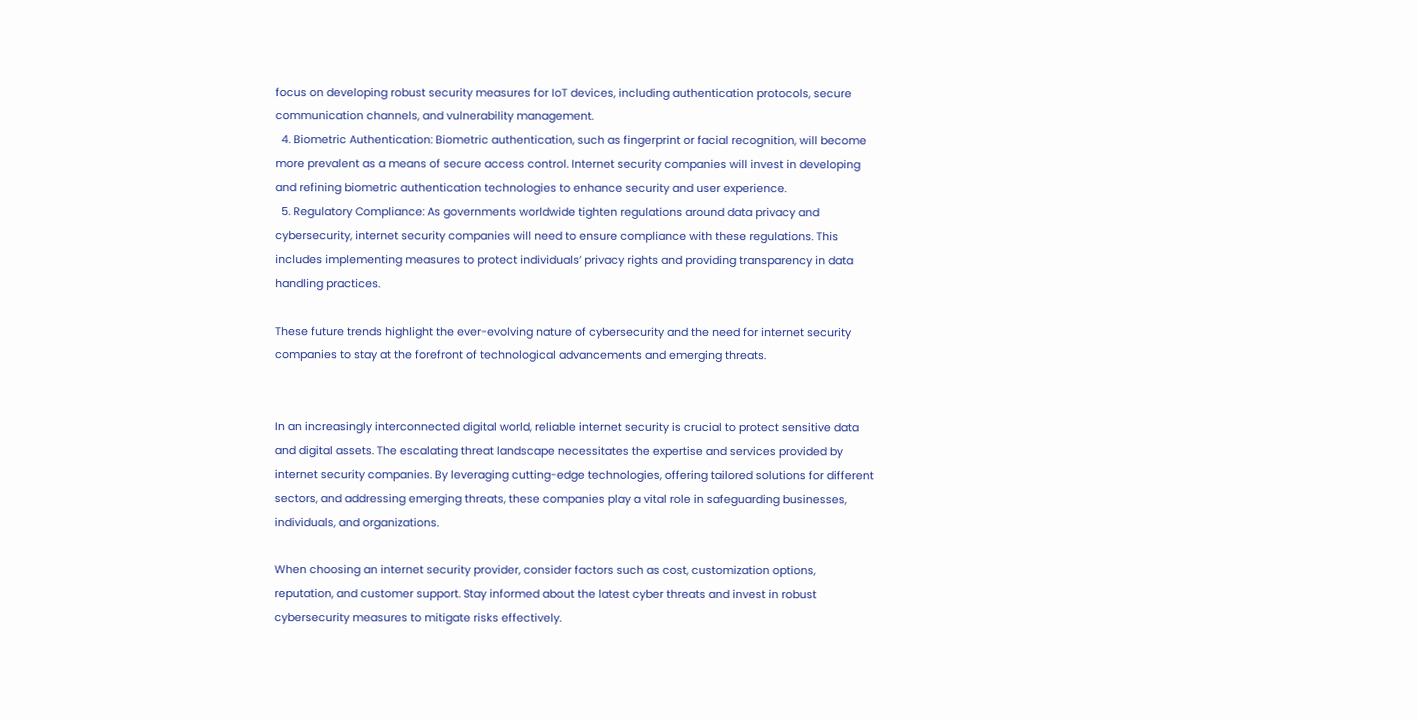focus on developing robust security measures for IoT devices, including authentication protocols, secure communication channels, and vulnerability management.
  4. Biometric Authentication: Biometric authentication, such as fingerprint or facial recognition, will become more prevalent as a means of secure access control. Internet security companies will invest in developing and refining biometric authentication technologies to enhance security and user experience.
  5. Regulatory Compliance: As governments worldwide tighten regulations around data privacy and cybersecurity, internet security companies will need to ensure compliance with these regulations. This includes implementing measures to protect individuals’ privacy rights and providing transparency in data handling practices.

These future trends highlight the ever-evolving nature of cybersecurity and the need for internet security companies to stay at the forefront of technological advancements and emerging threats.


In an increasingly interconnected digital world, reliable internet security is crucial to protect sensitive data and digital assets. The escalating threat landscape necessitates the expertise and services provided by internet security companies. By leveraging cutting-edge technologies, offering tailored solutions for different sectors, and addressing emerging threats, these companies play a vital role in safeguarding businesses, individuals, and organizations.

When choosing an internet security provider, consider factors such as cost, customization options, reputation, and customer support. Stay informed about the latest cyber threats and invest in robust cybersecurity measures to mitigate risks effectively.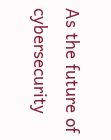As the future of cybersecurity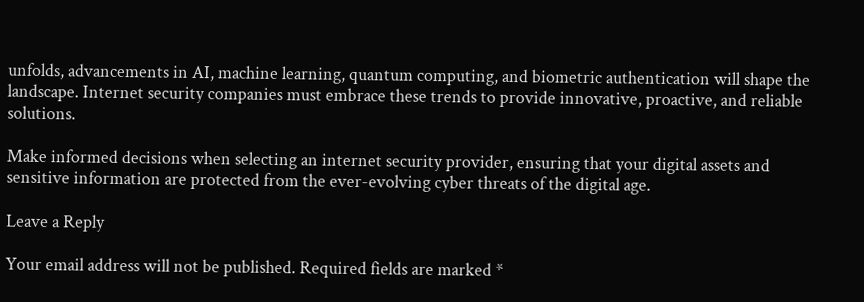unfolds, advancements in AI, machine learning, quantum computing, and biometric authentication will shape the landscape. Internet security companies must embrace these trends to provide innovative, proactive, and reliable solutions.

Make informed decisions when selecting an internet security provider, ensuring that your digital assets and sensitive information are protected from the ever-evolving cyber threats of the digital age.

Leave a Reply

Your email address will not be published. Required fields are marked *